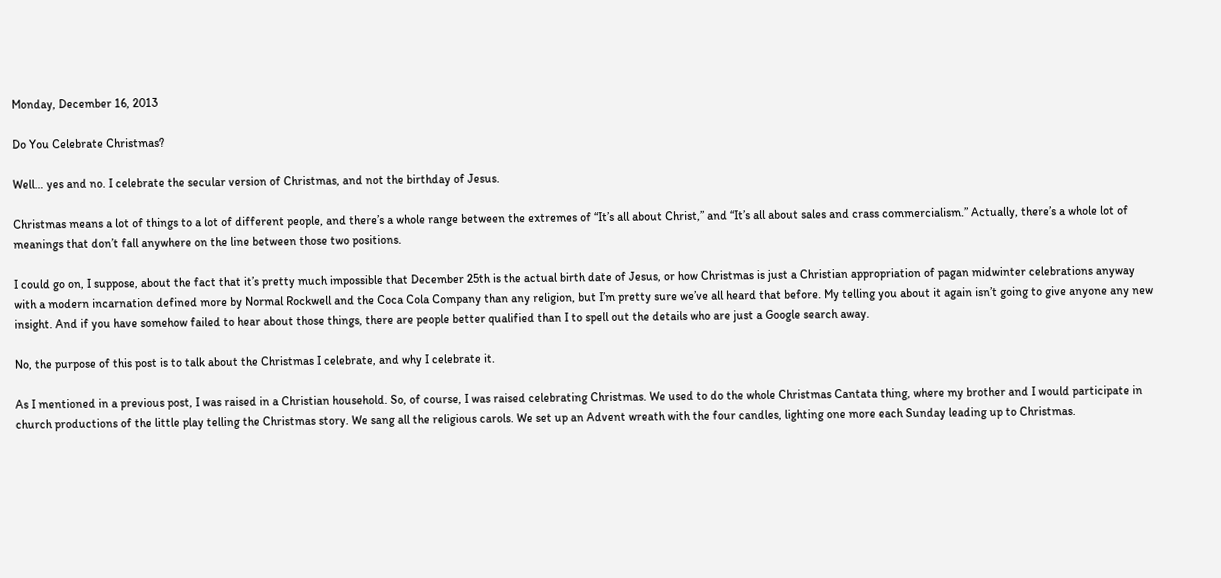Monday, December 16, 2013

Do You Celebrate Christmas?

Well… yes and no. I celebrate the secular version of Christmas, and not the birthday of Jesus.

Christmas means a lot of things to a lot of different people, and there’s a whole range between the extremes of “It’s all about Christ,” and “It’s all about sales and crass commercialism.” Actually, there’s a whole lot of meanings that don’t fall anywhere on the line between those two positions.

I could go on, I suppose, about the fact that it’s pretty much impossible that December 25th is the actual birth date of Jesus, or how Christmas is just a Christian appropriation of pagan midwinter celebrations anyway with a modern incarnation defined more by Normal Rockwell and the Coca Cola Company than any religion, but I’m pretty sure we’ve all heard that before. My telling you about it again isn’t going to give anyone any new insight. And if you have somehow failed to hear about those things, there are people better qualified than I to spell out the details who are just a Google search away.

No, the purpose of this post is to talk about the Christmas I celebrate, and why I celebrate it.

As I mentioned in a previous post, I was raised in a Christian household. So, of course, I was raised celebrating Christmas. We used to do the whole Christmas Cantata thing, where my brother and I would participate in church productions of the little play telling the Christmas story. We sang all the religious carols. We set up an Advent wreath with the four candles, lighting one more each Sunday leading up to Christmas.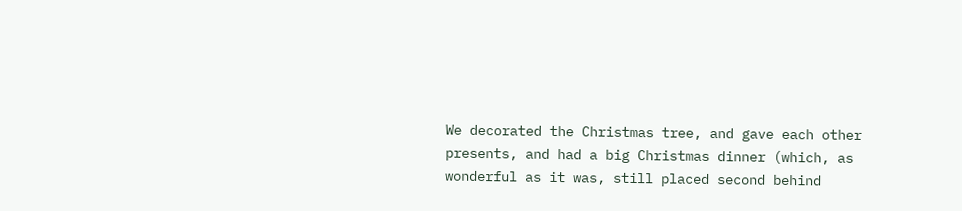We decorated the Christmas tree, and gave each other presents, and had a big Christmas dinner (which, as wonderful as it was, still placed second behind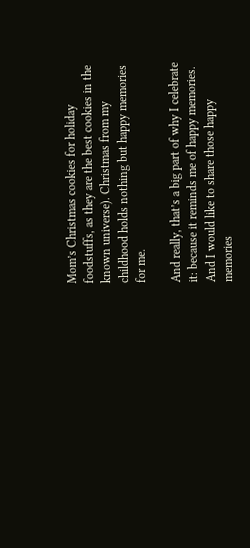Mom’s Christmas cookies for holiday foodstuffs, as they are the best cookies in the known universe). Christmas from my childhood holds nothing but happy memories for me.

And really, that’s a big part of why I celebrate it: because it reminds me of happy memories. And I would like to share those happy memories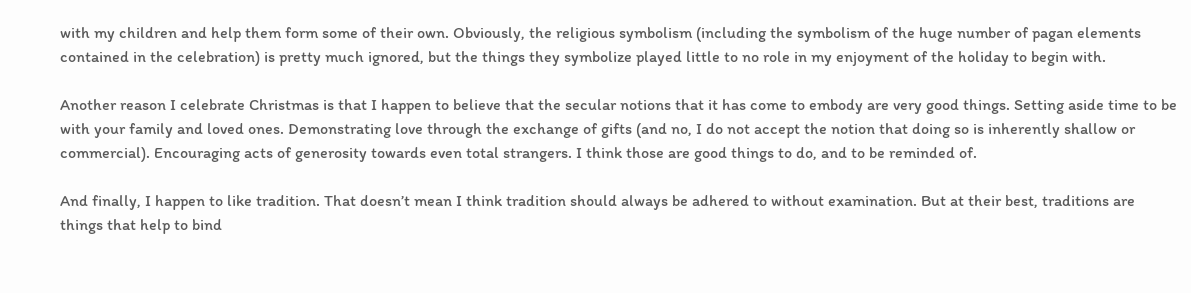with my children and help them form some of their own. Obviously, the religious symbolism (including the symbolism of the huge number of pagan elements contained in the celebration) is pretty much ignored, but the things they symbolize played little to no role in my enjoyment of the holiday to begin with.

Another reason I celebrate Christmas is that I happen to believe that the secular notions that it has come to embody are very good things. Setting aside time to be with your family and loved ones. Demonstrating love through the exchange of gifts (and no, I do not accept the notion that doing so is inherently shallow or commercial). Encouraging acts of generosity towards even total strangers. I think those are good things to do, and to be reminded of.

And finally, I happen to like tradition. That doesn’t mean I think tradition should always be adhered to without examination. But at their best, traditions are things that help to bind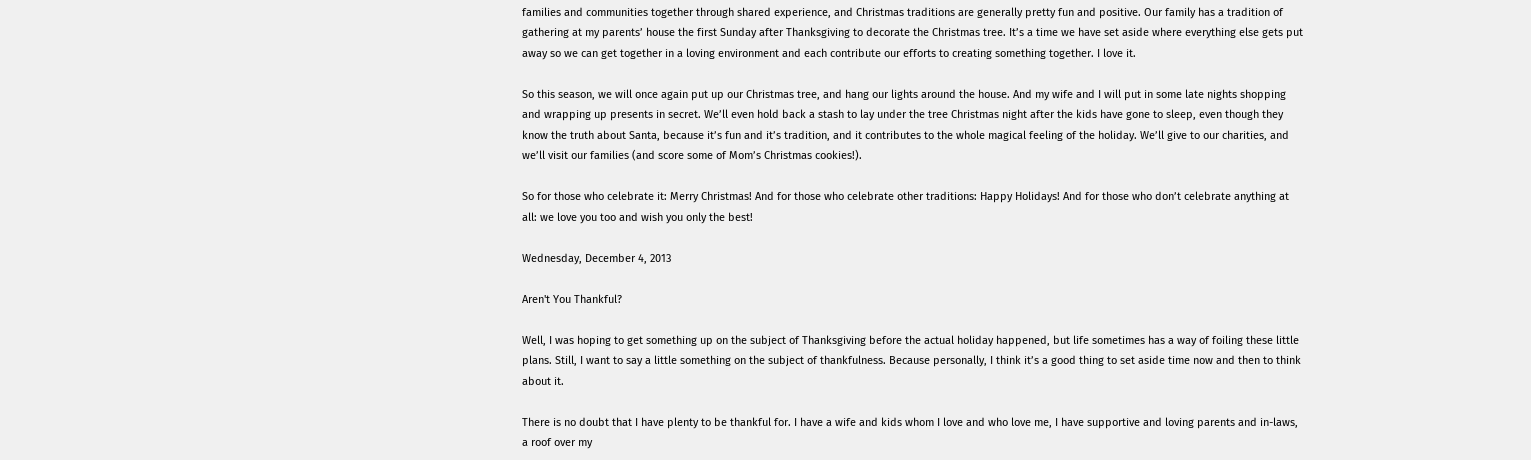families and communities together through shared experience, and Christmas traditions are generally pretty fun and positive. Our family has a tradition of gathering at my parents’ house the first Sunday after Thanksgiving to decorate the Christmas tree. It’s a time we have set aside where everything else gets put away so we can get together in a loving environment and each contribute our efforts to creating something together. I love it.

So this season, we will once again put up our Christmas tree, and hang our lights around the house. And my wife and I will put in some late nights shopping and wrapping up presents in secret. We’ll even hold back a stash to lay under the tree Christmas night after the kids have gone to sleep, even though they know the truth about Santa, because it’s fun and it’s tradition, and it contributes to the whole magical feeling of the holiday. We’ll give to our charities, and we’ll visit our families (and score some of Mom’s Christmas cookies!).

So for those who celebrate it: Merry Christmas! And for those who celebrate other traditions: Happy Holidays! And for those who don’t celebrate anything at all: we love you too and wish you only the best!

Wednesday, December 4, 2013

Aren't You Thankful?

Well, I was hoping to get something up on the subject of Thanksgiving before the actual holiday happened, but life sometimes has a way of foiling these little plans. Still, I want to say a little something on the subject of thankfulness. Because personally, I think it’s a good thing to set aside time now and then to think about it.

There is no doubt that I have plenty to be thankful for. I have a wife and kids whom I love and who love me, I have supportive and loving parents and in-laws, a roof over my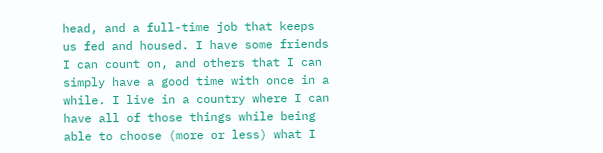head, and a full-time job that keeps us fed and housed. I have some friends I can count on, and others that I can simply have a good time with once in a while. I live in a country where I can have all of those things while being able to choose (more or less) what I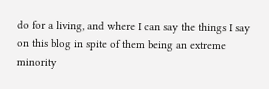do for a living, and where I can say the things I say on this blog in spite of them being an extreme minority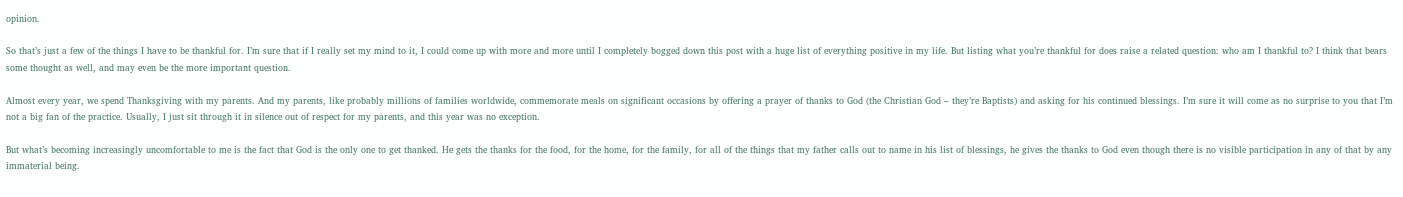opinion.

So that’s just a few of the things I have to be thankful for. I’m sure that if I really set my mind to it, I could come up with more and more until I completely bogged down this post with a huge list of everything positive in my life. But listing what you’re thankful for does raise a related question: who am I thankful to? I think that bears some thought as well, and may even be the more important question.

Almost every year, we spend Thanksgiving with my parents. And my parents, like probably millions of families worldwide, commemorate meals on significant occasions by offering a prayer of thanks to God (the Christian God – they’re Baptists) and asking for his continued blessings. I’m sure it will come as no surprise to you that I’m not a big fan of the practice. Usually, I just sit through it in silence out of respect for my parents, and this year was no exception.

But what’s becoming increasingly uncomfortable to me is the fact that God is the only one to get thanked. He gets the thanks for the food, for the home, for the family, for all of the things that my father calls out to name in his list of blessings, he gives the thanks to God even though there is no visible participation in any of that by any immaterial being.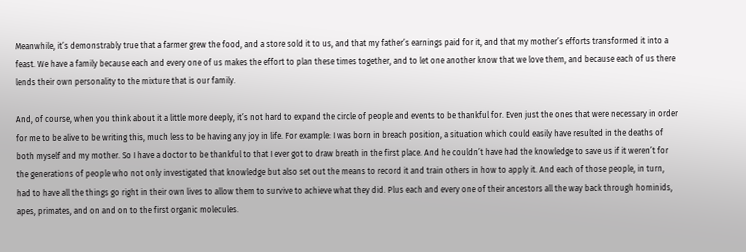Meanwhile, it’s demonstrably true that a farmer grew the food, and a store sold it to us, and that my father’s earnings paid for it, and that my mother’s efforts transformed it into a feast. We have a family because each and every one of us makes the effort to plan these times together, and to let one another know that we love them, and because each of us there lends their own personality to the mixture that is our family.

And, of course, when you think about it a little more deeply, it’s not hard to expand the circle of people and events to be thankful for. Even just the ones that were necessary in order for me to be alive to be writing this, much less to be having any joy in life. For example: I was born in breach position, a situation which could easily have resulted in the deaths of both myself and my mother. So I have a doctor to be thankful to that I ever got to draw breath in the first place. And he couldn’t have had the knowledge to save us if it weren’t for the generations of people who not only investigated that knowledge but also set out the means to record it and train others in how to apply it. And each of those people, in turn, had to have all the things go right in their own lives to allow them to survive to achieve what they did. Plus each and every one of their ancestors all the way back through hominids, apes, primates, and on and on to the first organic molecules.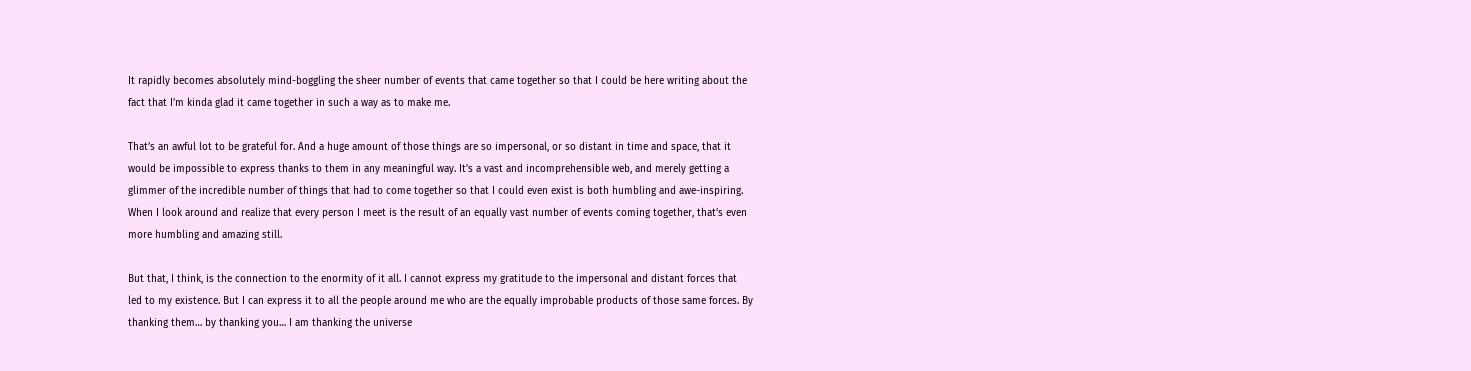It rapidly becomes absolutely mind-boggling the sheer number of events that came together so that I could be here writing about the fact that I’m kinda glad it came together in such a way as to make me.

That’s an awful lot to be grateful for. And a huge amount of those things are so impersonal, or so distant in time and space, that it would be impossible to express thanks to them in any meaningful way. It’s a vast and incomprehensible web, and merely getting a glimmer of the incredible number of things that had to come together so that I could even exist is both humbling and awe-inspiring. When I look around and realize that every person I meet is the result of an equally vast number of events coming together, that’s even more humbling and amazing still.

But that, I think, is the connection to the enormity of it all. I cannot express my gratitude to the impersonal and distant forces that led to my existence. But I can express it to all the people around me who are the equally improbable products of those same forces. By thanking them… by thanking you… I am thanking the universe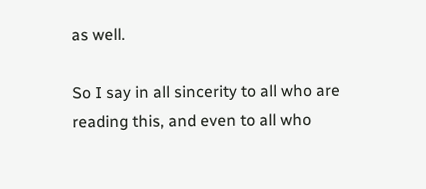as well.

So I say in all sincerity to all who are reading this, and even to all who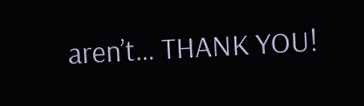aren’t… THANK YOU!